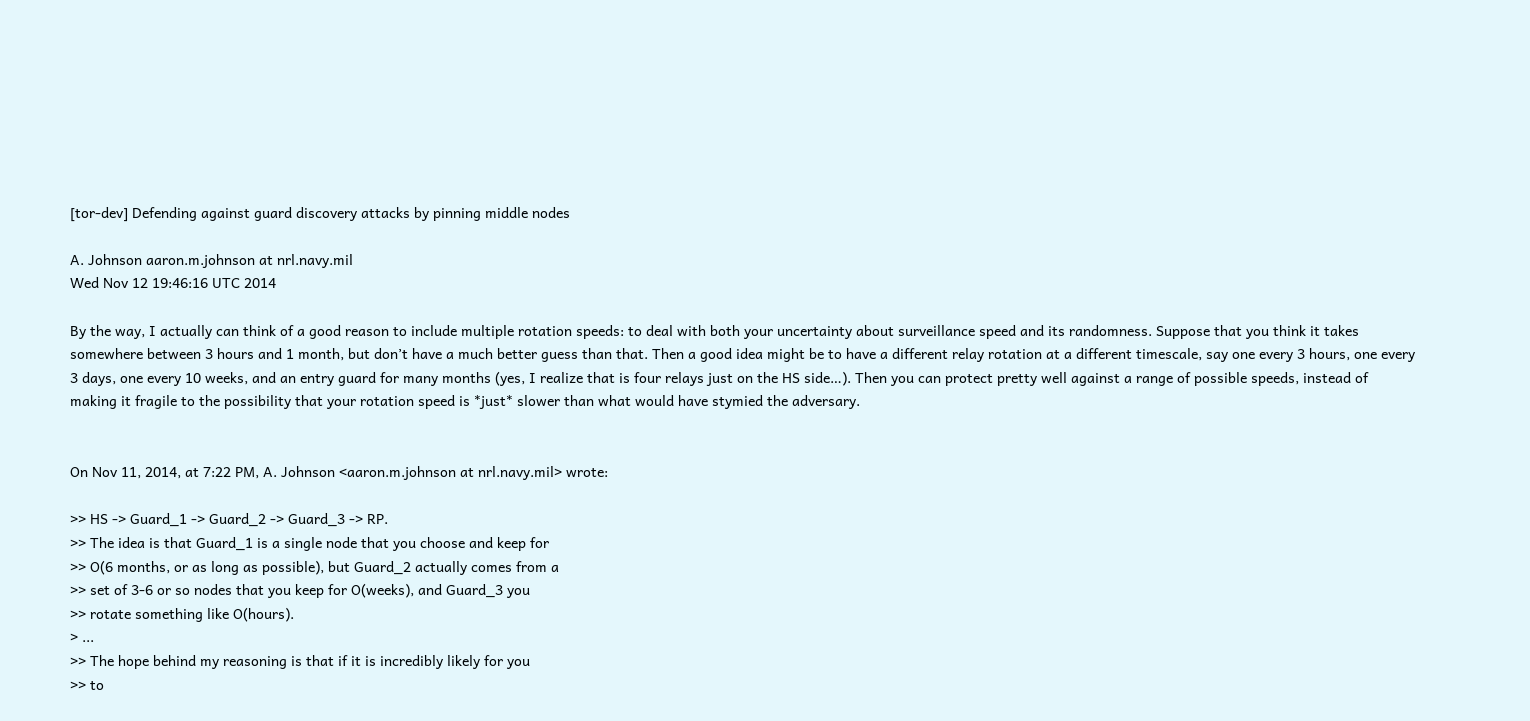[tor-dev] Defending against guard discovery attacks by pinning middle nodes

A. Johnson aaron.m.johnson at nrl.navy.mil
Wed Nov 12 19:46:16 UTC 2014

By the way, I actually can think of a good reason to include multiple rotation speeds: to deal with both your uncertainty about surveillance speed and its randomness. Suppose that you think it takes somewhere between 3 hours and 1 month, but don’t have a much better guess than that. Then a good idea might be to have a different relay rotation at a different timescale, say one every 3 hours, one every 3 days, one every 10 weeks, and an entry guard for many months (yes, I realize that is four relays just on the HS side…). Then you can protect pretty well against a range of possible speeds, instead of making it fragile to the possibility that your rotation speed is *just* slower than what would have stymied the adversary.


On Nov 11, 2014, at 7:22 PM, A. Johnson <aaron.m.johnson at nrl.navy.mil> wrote:

>> HS -> Guard_1 -> Guard_2 -> Guard_3 -> RP.
>> The idea is that Guard_1 is a single node that you choose and keep for
>> O(6 months, or as long as possible), but Guard_2 actually comes from a
>> set of 3-6 or so nodes that you keep for O(weeks), and Guard_3 you
>> rotate something like O(hours).
> ...
>> The hope behind my reasoning is that if it is incredibly likely for you
>> to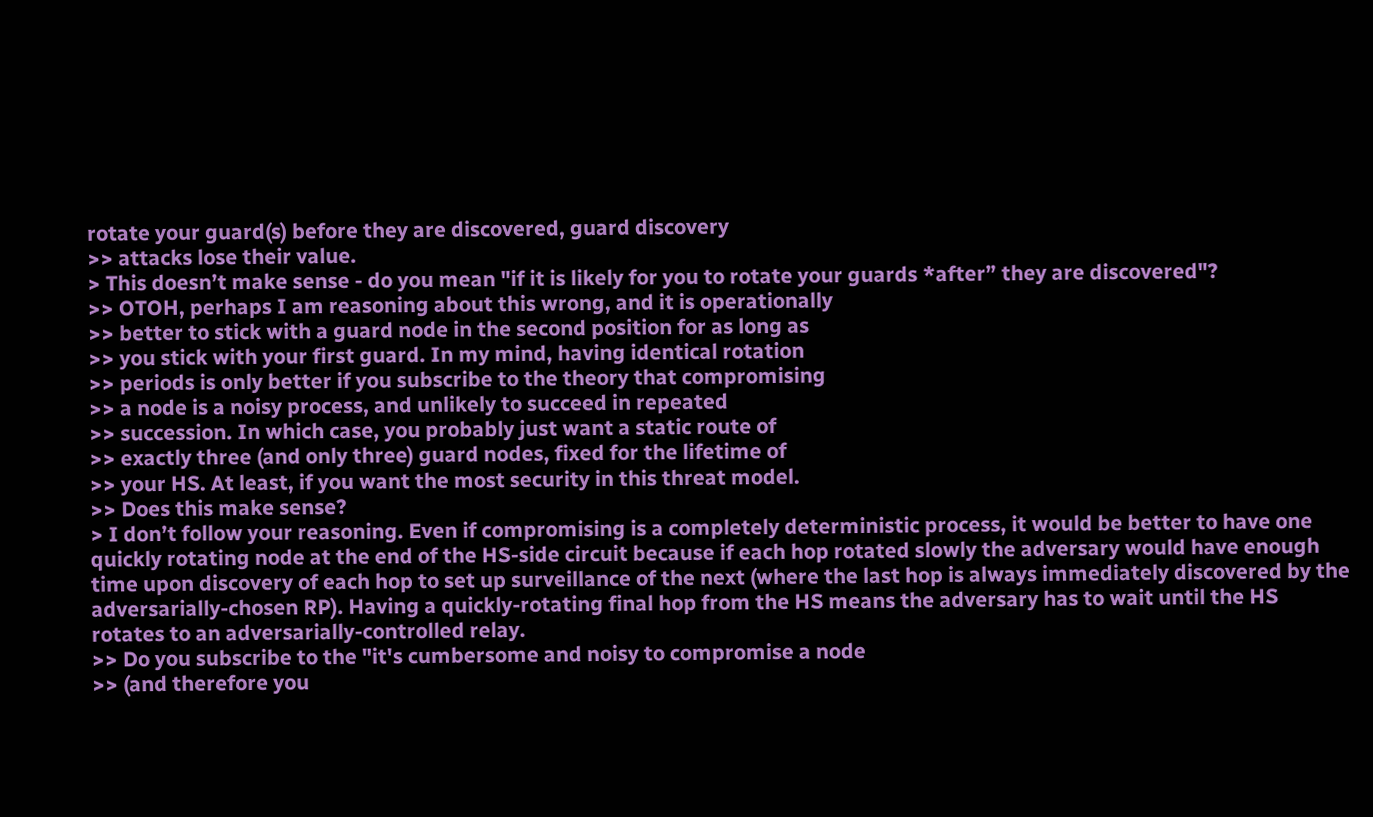rotate your guard(s) before they are discovered, guard discovery
>> attacks lose their value.
> This doesn’t make sense - do you mean "if it is likely for you to rotate your guards *after” they are discovered"?
>> OTOH, perhaps I am reasoning about this wrong, and it is operationally
>> better to stick with a guard node in the second position for as long as
>> you stick with your first guard. In my mind, having identical rotation
>> periods is only better if you subscribe to the theory that compromising
>> a node is a noisy process, and unlikely to succeed in repeated
>> succession. In which case, you probably just want a static route of
>> exactly three (and only three) guard nodes, fixed for the lifetime of
>> your HS. At least, if you want the most security in this threat model.
>> Does this make sense?
> I don’t follow your reasoning. Even if compromising is a completely deterministic process, it would be better to have one quickly rotating node at the end of the HS-side circuit because if each hop rotated slowly the adversary would have enough time upon discovery of each hop to set up surveillance of the next (where the last hop is always immediately discovered by the adversarially-chosen RP). Having a quickly-rotating final hop from the HS means the adversary has to wait until the HS rotates to an adversarially-controlled relay.
>> Do you subscribe to the "it's cumbersome and noisy to compromise a node
>> (and therefore you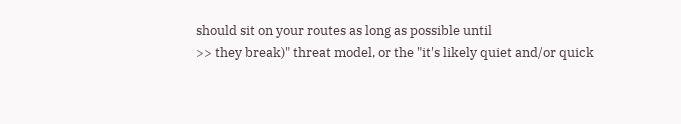should sit on your routes as long as possible until
>> they break)" threat model, or the "it's likely quiet and/or quick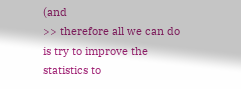(and
>> therefore all we can do is try to improve the statistics to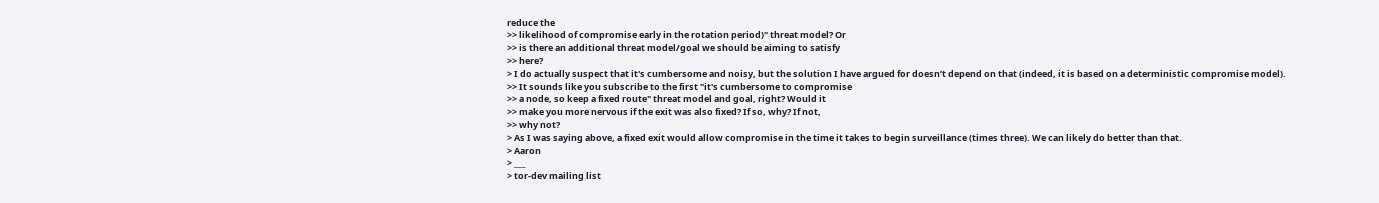reduce the
>> likelihood of compromise early in the rotation period)" threat model? Or
>> is there an additional threat model/goal we should be aiming to satisfy
>> here?
> I do actually suspect that it's cumbersome and noisy, but the solution I have argued for doesn’t depend on that (indeed, it is based on a deterministic compromise model).
>> It sounds like you subscribe to the first "it's cumbersome to compromise
>> a node, so keep a fixed route" threat model and goal, right? Would it
>> make you more nervous if the exit was also fixed? If so, why? If not,
>> why not?
> As I was saying above, a fixed exit would allow compromise in the time it takes to begin surveillance (times three). We can likely do better than that.
> Aaron
> ___
> tor-dev mailing list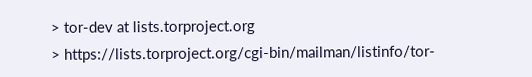> tor-dev at lists.torproject.org
> https://lists.torproject.org/cgi-bin/mailman/listinfo/tor-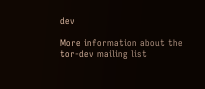dev

More information about the tor-dev mailing list